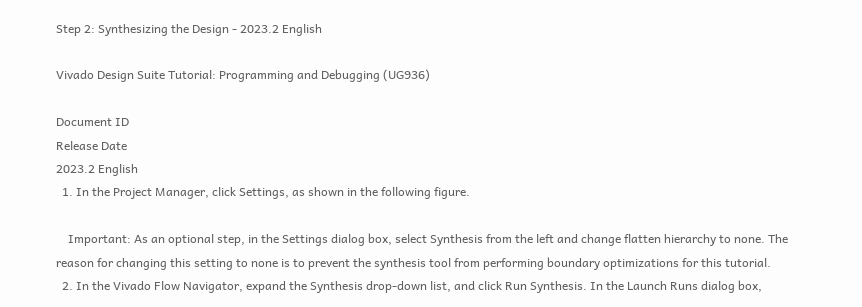Step 2: Synthesizing the Design - 2023.2 English

Vivado Design Suite Tutorial: Programming and Debugging (UG936)

Document ID
Release Date
2023.2 English
  1. In the Project Manager, click Settings, as shown in the following figure.

    Important: As an optional step, in the Settings dialog box, select Synthesis from the left and change flatten hierarchy to none. The reason for changing this setting to none is to prevent the synthesis tool from performing boundary optimizations for this tutorial.
  2. In the Vivado Flow Navigator, expand the Synthesis drop-down list, and click Run Synthesis. In the Launch Runs dialog box,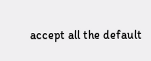accept all the default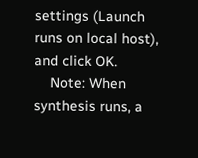settings (Launch runs on local host), and click OK.
    Note: When synthesis runs, a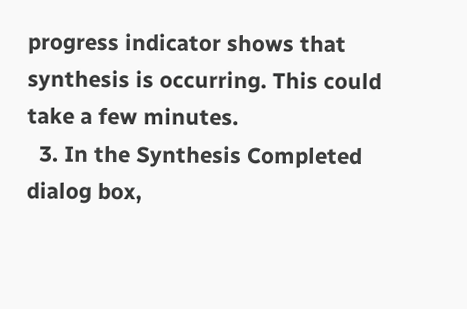progress indicator shows that synthesis is occurring. This could take a few minutes.
  3. In the Synthesis Completed dialog box,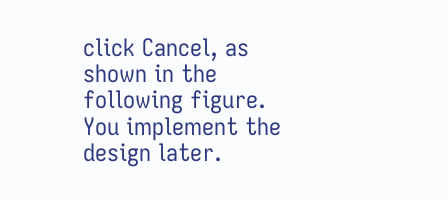click Cancel, as shown in the following figure. You implement the design later.